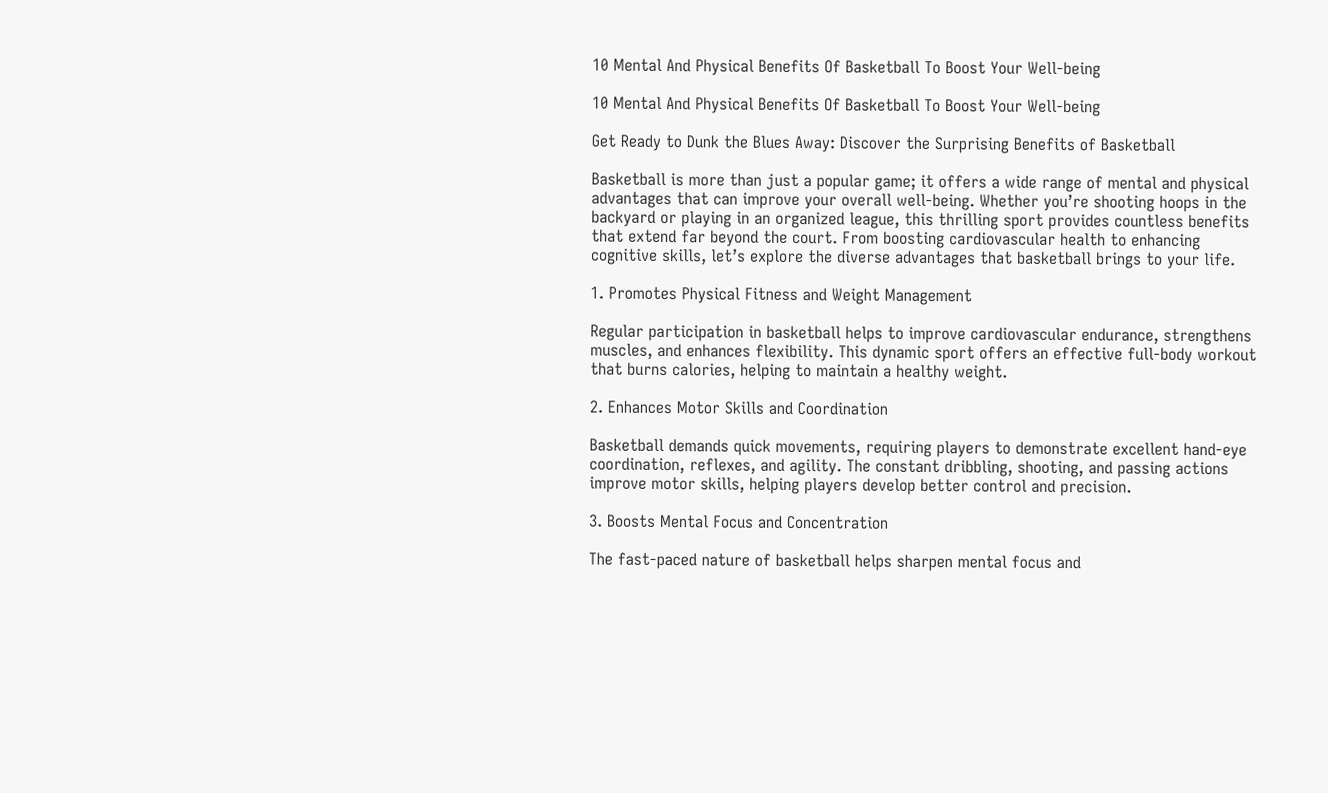10 Mental And Physical Benefits Of Basketball To Boost Your Well-being

10 Mental And Physical Benefits Of Basketball To Boost Your Well-being

Get Ready to Dunk the Blues Away: Discover the Surprising Benefits of Basketball

Basketball is more than just a popular game; it offers a wide range of mental and physical advantages that can improve your overall well-being. Whether you’re shooting hoops in the backyard or playing in an organized league, this thrilling sport provides countless benefits that extend far beyond the court. From boosting cardiovascular health to enhancing cognitive skills, let’s explore the diverse advantages that basketball brings to your life.

1. Promotes Physical Fitness and Weight Management

Regular participation in basketball helps to improve cardiovascular endurance, strengthens muscles, and enhances flexibility. This dynamic sport offers an effective full-body workout that burns calories, helping to maintain a healthy weight.

2. Enhances Motor Skills and Coordination

Basketball demands quick movements, requiring players to demonstrate excellent hand-eye coordination, reflexes, and agility. The constant dribbling, shooting, and passing actions improve motor skills, helping players develop better control and precision.

3. Boosts Mental Focus and Concentration

The fast-paced nature of basketball helps sharpen mental focus and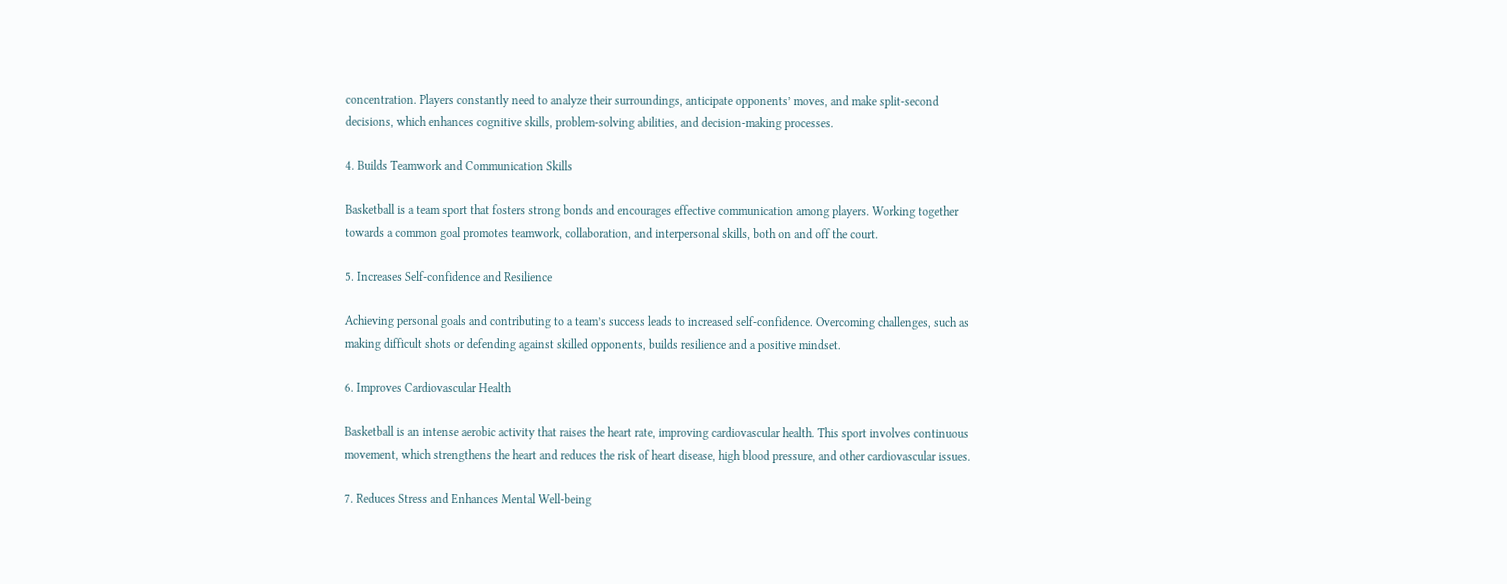concentration. Players constantly need to analyze their surroundings, anticipate opponents’ moves, and make split-second decisions, which enhances cognitive skills, problem-solving abilities, and decision-making processes.

4. Builds Teamwork and Communication Skills

Basketball is a team sport that fosters strong bonds and encourages effective communication among players. Working together towards a common goal promotes teamwork, collaboration, and interpersonal skills, both on and off the court.

5. Increases Self-confidence and Resilience

Achieving personal goals and contributing to a team’s success leads to increased self-confidence. Overcoming challenges, such as making difficult shots or defending against skilled opponents, builds resilience and a positive mindset.

6. Improves Cardiovascular Health

Basketball is an intense aerobic activity that raises the heart rate, improving cardiovascular health. This sport involves continuous movement, which strengthens the heart and reduces the risk of heart disease, high blood pressure, and other cardiovascular issues.

7. Reduces Stress and Enhances Mental Well-being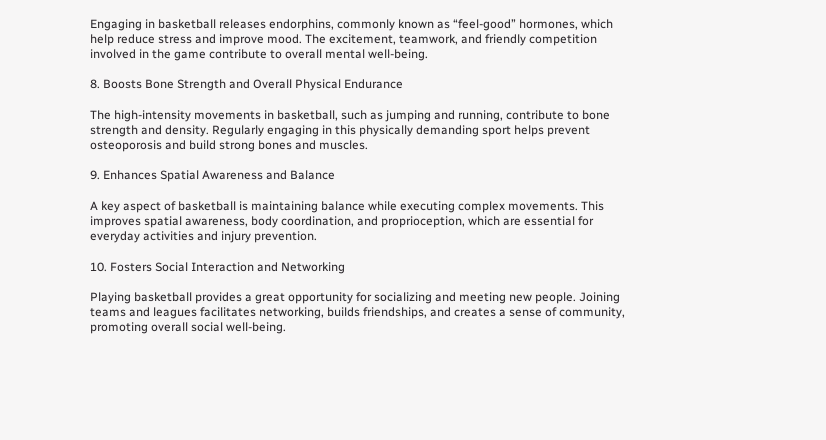Engaging in basketball releases endorphins, commonly known as “feel-good” hormones, which help reduce stress and improve mood. The excitement, teamwork, and friendly competition involved in the game contribute to overall mental well-being.

8. Boosts Bone Strength and Overall Physical Endurance

The high-intensity movements in basketball, such as jumping and running, contribute to bone strength and density. Regularly engaging in this physically demanding sport helps prevent osteoporosis and build strong bones and muscles.

9. Enhances Spatial Awareness and Balance

A key aspect of basketball is maintaining balance while executing complex movements. This improves spatial awareness, body coordination, and proprioception, which are essential for everyday activities and injury prevention.

10. Fosters Social Interaction and Networking

Playing basketball provides a great opportunity for socializing and meeting new people. Joining teams and leagues facilitates networking, builds friendships, and creates a sense of community, promoting overall social well-being.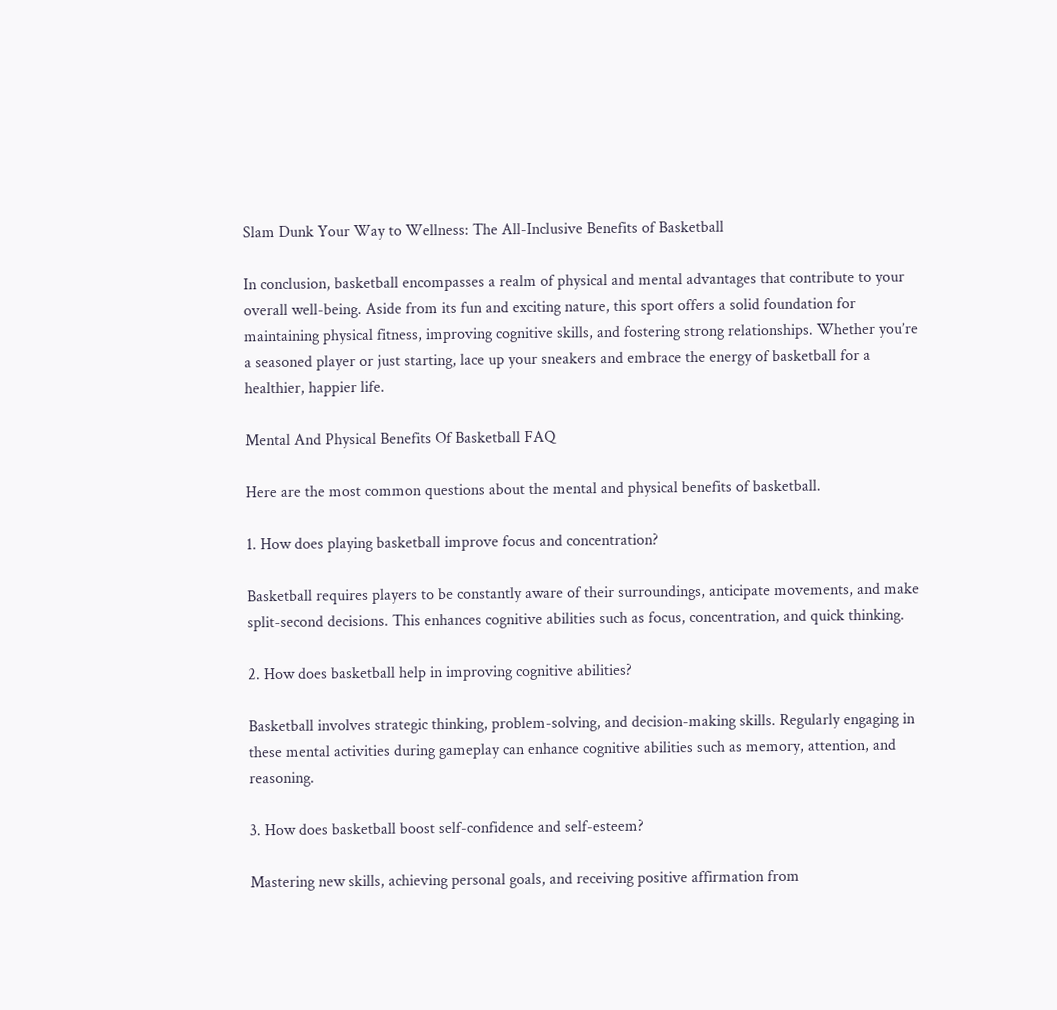Slam Dunk Your Way to Wellness: The All-Inclusive Benefits of Basketball

In conclusion, basketball encompasses a realm of physical and mental advantages that contribute to your overall well-being. Aside from its fun and exciting nature, this sport offers a solid foundation for maintaining physical fitness, improving cognitive skills, and fostering strong relationships. Whether you’re a seasoned player or just starting, lace up your sneakers and embrace the energy of basketball for a healthier, happier life.

Mental And Physical Benefits Of Basketball FAQ

Here are the most common questions about the mental and physical benefits of basketball.

1. How does playing basketball improve focus and concentration?

Basketball requires players to be constantly aware of their surroundings, anticipate movements, and make split-second decisions. This enhances cognitive abilities such as focus, concentration, and quick thinking.

2. How does basketball help in improving cognitive abilities?

Basketball involves strategic thinking, problem-solving, and decision-making skills. Regularly engaging in these mental activities during gameplay can enhance cognitive abilities such as memory, attention, and reasoning.

3. How does basketball boost self-confidence and self-esteem?

Mastering new skills, achieving personal goals, and receiving positive affirmation from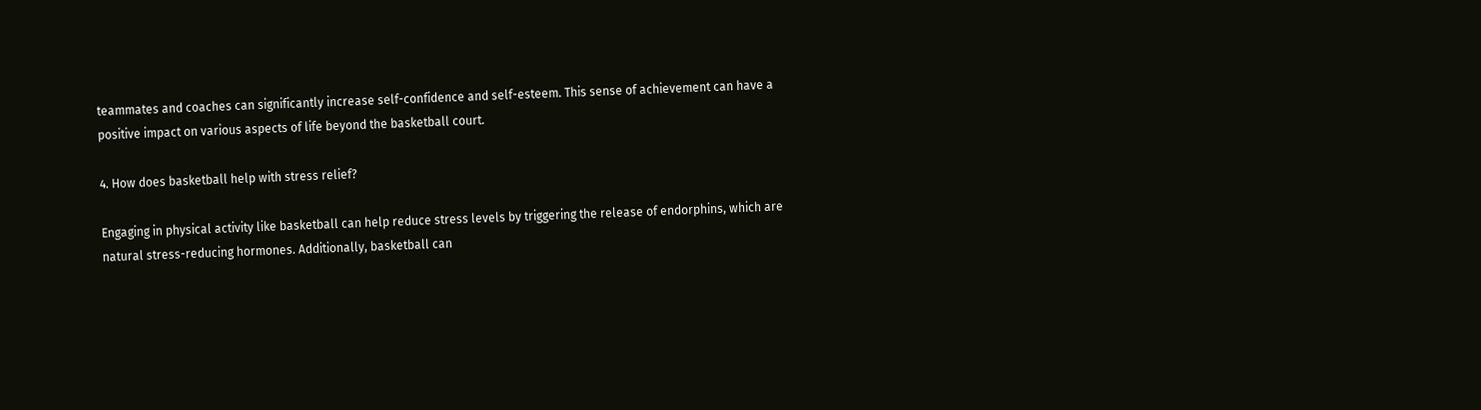teammates and coaches can significantly increase self-confidence and self-esteem. This sense of achievement can have a positive impact on various aspects of life beyond the basketball court.

4. How does basketball help with stress relief?

Engaging in physical activity like basketball can help reduce stress levels by triggering the release of endorphins, which are natural stress-reducing hormones. Additionally, basketball can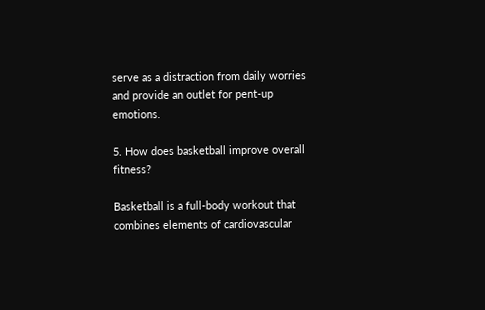serve as a distraction from daily worries and provide an outlet for pent-up emotions.

5. How does basketball improve overall fitness?

Basketball is a full-body workout that combines elements of cardiovascular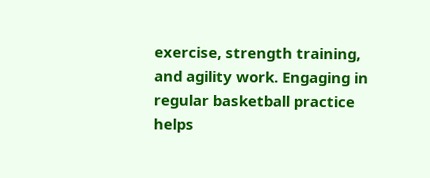exercise, strength training, and agility work. Engaging in regular basketball practice helps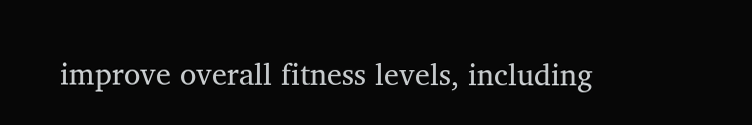improve overall fitness levels, including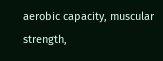aerobic capacity, muscular strength,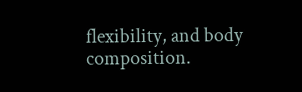flexibility, and body composition.